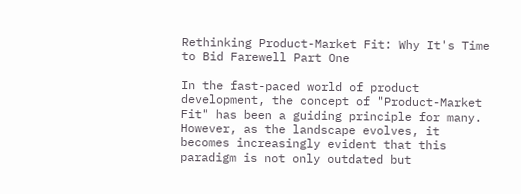Rethinking Product-Market Fit: Why It's Time to Bid Farewell Part One

In the fast-paced world of product development, the concept of "Product-Market Fit" has been a guiding principle for many. However, as the landscape evolves, it becomes increasingly evident that this paradigm is not only outdated but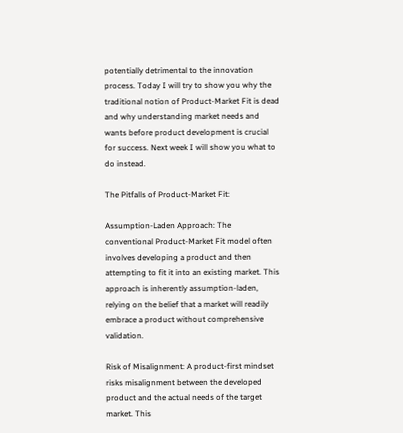potentially detrimental to the innovation process. Today I will try to show you why the traditional notion of Product-Market Fit is dead and why understanding market needs and wants before product development is crucial for success. Next week I will show you what to do instead.

The Pitfalls of Product-Market Fit:

Assumption-Laden Approach: The conventional Product-Market Fit model often involves developing a product and then attempting to fit it into an existing market. This approach is inherently assumption-laden, relying on the belief that a market will readily embrace a product without comprehensive validation.

Risk of Misalignment: A product-first mindset risks misalignment between the developed product and the actual needs of the target market. This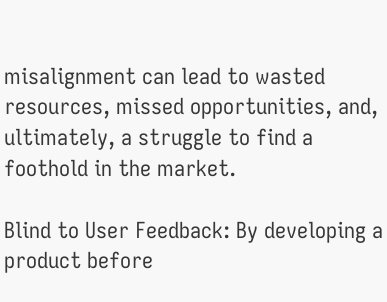misalignment can lead to wasted resources, missed opportunities, and, ultimately, a struggle to find a foothold in the market.

Blind to User Feedback: By developing a product before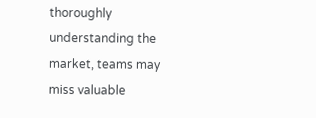thoroughly understanding the market, teams may miss valuable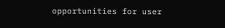opportunities for user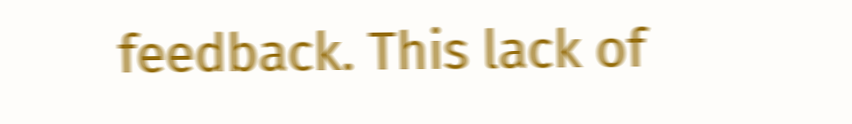feedback. This lack of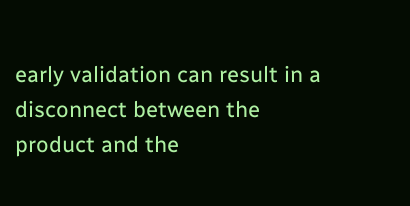early validation can result in a disconnect between the product and the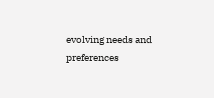evolving needs and preferences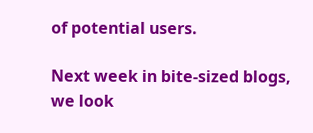of potential users.

Next week in bite-sized blogs, we look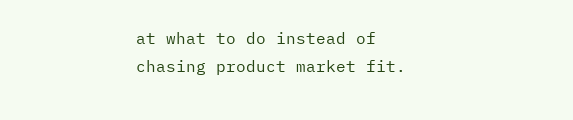at what to do instead of chasing product market fit.